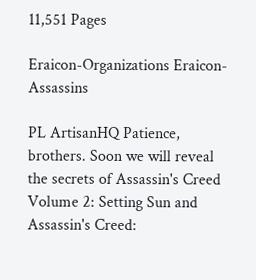11,551 Pages

Eraicon-Organizations Eraicon-Assassins

PL ArtisanHQ Patience, brothers. Soon we will reveal the secrets of Assassin's Creed Volume 2: Setting Sun and Assassin's Creed: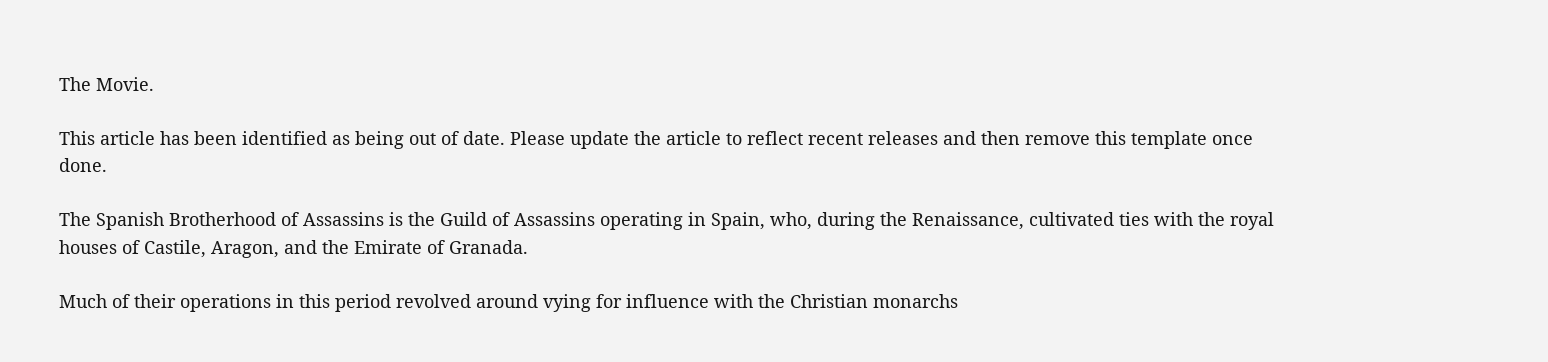The Movie.

This article has been identified as being out of date. Please update the article to reflect recent releases and then remove this template once done.

The Spanish Brotherhood of Assassins is the Guild of Assassins operating in Spain, who, during the Renaissance, cultivated ties with the royal houses of Castile, Aragon, and the Emirate of Granada.

Much of their operations in this period revolved around vying for influence with the Christian monarchs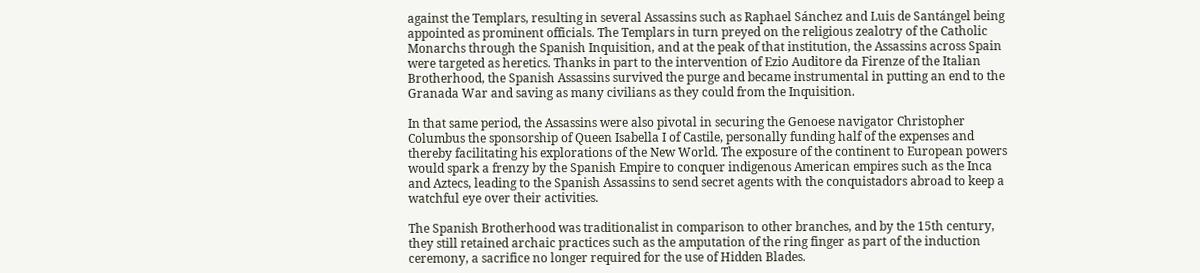against the Templars, resulting in several Assassins such as Raphael Sánchez and Luis de Santángel being appointed as prominent officials. The Templars in turn preyed on the religious zealotry of the Catholic Monarchs through the Spanish Inquisition, and at the peak of that institution, the Assassins across Spain were targeted as heretics. Thanks in part to the intervention of Ezio Auditore da Firenze of the Italian Brotherhood, the Spanish Assassins survived the purge and became instrumental in putting an end to the Granada War and saving as many civilians as they could from the Inquisition.

In that same period, the Assassins were also pivotal in securing the Genoese navigator Christopher Columbus the sponsorship of Queen Isabella I of Castile, personally funding half of the expenses and thereby facilitating his explorations of the New World. The exposure of the continent to European powers would spark a frenzy by the Spanish Empire to conquer indigenous American empires such as the Inca and Aztecs, leading to the Spanish Assassins to send secret agents with the conquistadors abroad to keep a watchful eye over their activities.

The Spanish Brotherhood was traditionalist in comparison to other branches, and by the 15th century, they still retained archaic practices such as the amputation of the ring finger as part of the induction ceremony, a sacrifice no longer required for the use of Hidden Blades.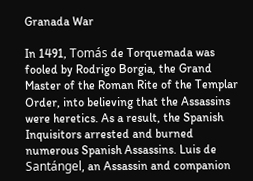Granada War

In 1491, Tomás de Torquemada was fooled by Rodrigo Borgia, the Grand Master of the Roman Rite of the Templar Order, into believing that the Assassins were heretics. As a result, the Spanish Inquisitors arrested and burned numerous Spanish Assassins. Luis de Santángel, an Assassin and companion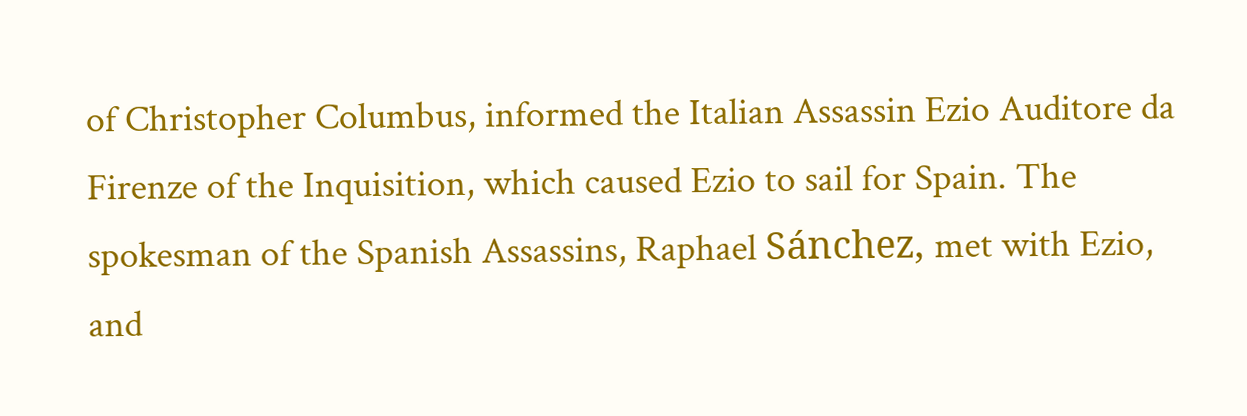of Christopher Columbus, informed the Italian Assassin Ezio Auditore da Firenze of the Inquisition, which caused Ezio to sail for Spain. The spokesman of the Spanish Assassins, Raphael Sánchez, met with Ezio, and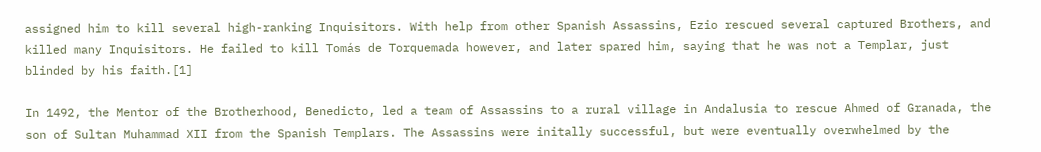assigned him to kill several high-ranking Inquisitors. With help from other Spanish Assassins, Ezio rescued several captured Brothers, and killed many Inquisitors. He failed to kill Tomás de Torquemada however, and later spared him, saying that he was not a Templar, just blinded by his faith.[1]

In 1492, the Mentor of the Brotherhood, Benedicto, led a team of Assassins to a rural village in Andalusia to rescue Ahmed of Granada, the son of Sultan Muhammad XII from the Spanish Templars. The Assassins were initally successful, but were eventually overwhelmed by the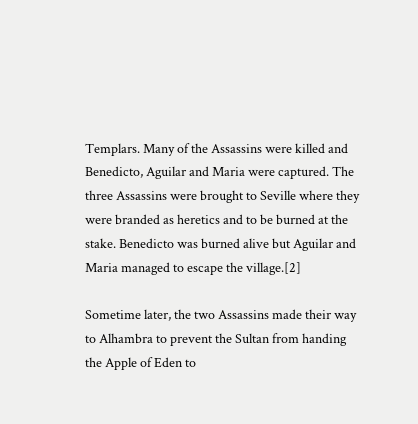Templars. Many of the Assassins were killed and Benedicto, Aguilar and Maria were captured. The three Assassins were brought to Seville where they were branded as heretics and to be burned at the stake. Benedicto was burned alive but Aguilar and Maria managed to escape the village.[2]

Sometime later, the two Assassins made their way to Alhambra to prevent the Sultan from handing the Apple of Eden to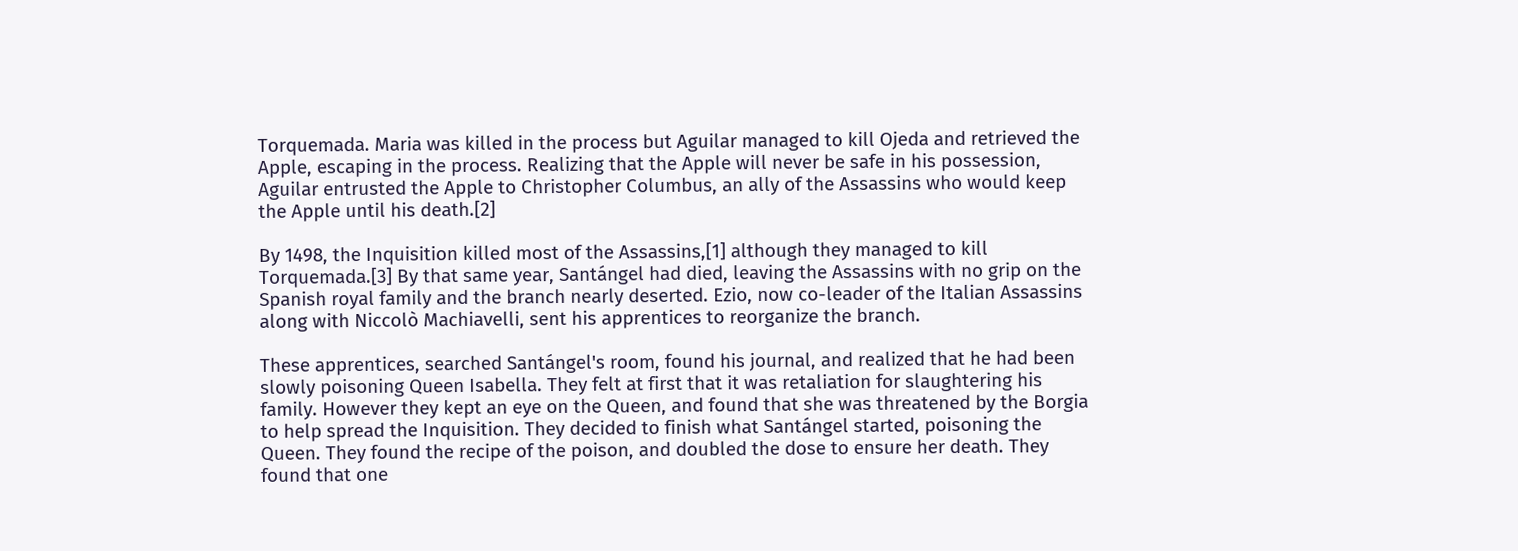Torquemada. Maria was killed in the process but Aguilar managed to kill Ojeda and retrieved the Apple, escaping in the process. Realizing that the Apple will never be safe in his possession, Aguilar entrusted the Apple to Christopher Columbus, an ally of the Assassins who would keep the Apple until his death.[2]

By 1498, the Inquisition killed most of the Assassins,[1] although they managed to kill Torquemada.[3] By that same year, Santángel had died, leaving the Assassins with no grip on the Spanish royal family and the branch nearly deserted. Ezio, now co-leader of the Italian Assassins along with Niccolò Machiavelli, sent his apprentices to reorganize the branch.

These apprentices, searched Santángel's room, found his journal, and realized that he had been slowly poisoning Queen Isabella. They felt at first that it was retaliation for slaughtering his family. However they kept an eye on the Queen, and found that she was threatened by the Borgia to help spread the Inquisition. They decided to finish what Santángel started, poisoning the Queen. They found the recipe of the poison, and doubled the dose to ensure her death. They found that one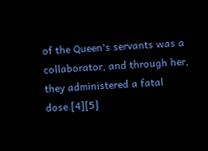of the Queen's servants was a collaborator, and through her, they administered a fatal dose.[4][5]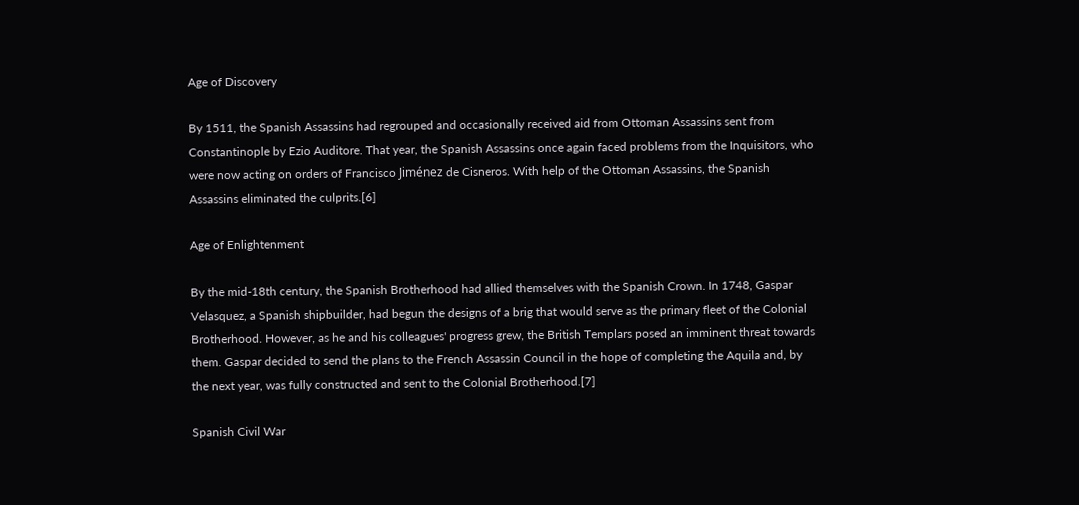Age of Discovery

By 1511, the Spanish Assassins had regrouped and occasionally received aid from Ottoman Assassins sent from Constantinople by Ezio Auditore. That year, the Spanish Assassins once again faced problems from the Inquisitors, who were now acting on orders of Francisco Jiménez de Cisneros. With help of the Ottoman Assassins, the Spanish Assassins eliminated the culprits.[6]

Age of Enlightenment

By the mid-18th century, the Spanish Brotherhood had allied themselves with the Spanish Crown. In 1748, Gaspar Velasquez, a Spanish shipbuilder, had begun the designs of a brig that would serve as the primary fleet of the Colonial Brotherhood. However, as he and his colleagues' progress grew, the British Templars posed an imminent threat towards them. Gaspar decided to send the plans to the French Assassin Council in the hope of completing the Aquila and, by the next year, was fully constructed and sent to the Colonial Brotherhood.[7]

Spanish Civil War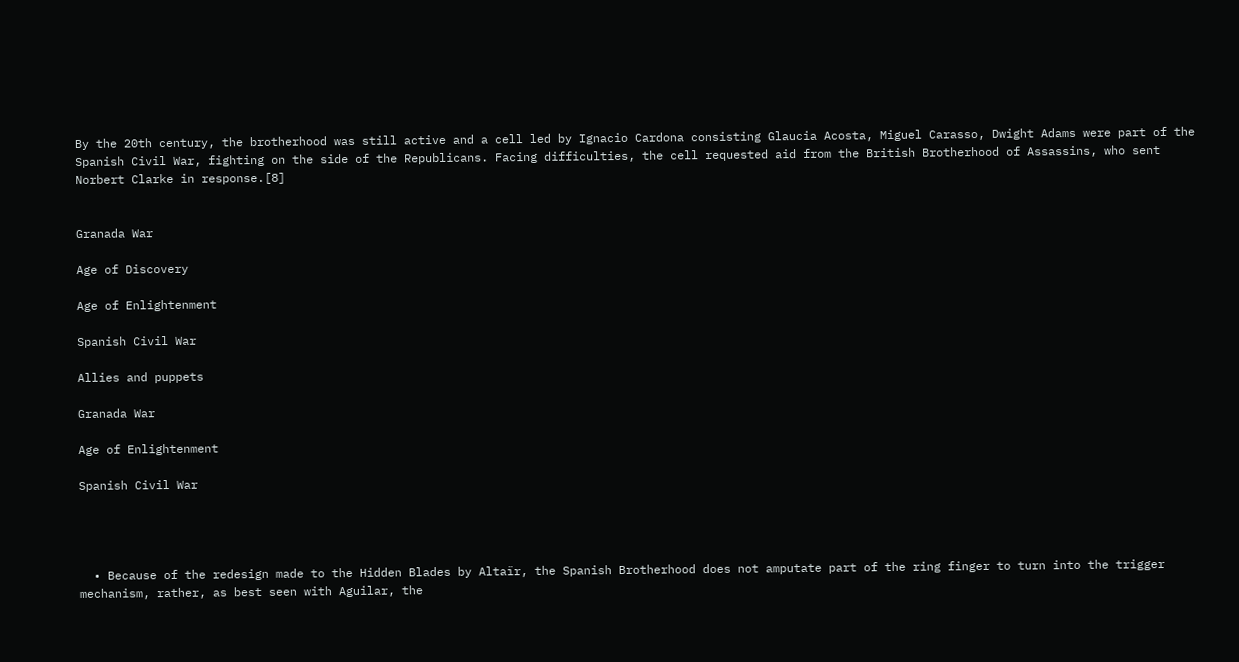By the 20th century, the brotherhood was still active and a cell led by Ignacio Cardona consisting Glaucia Acosta, Miguel Carasso, Dwight Adams were part of the Spanish Civil War, fighting on the side of the Republicans. Facing difficulties, the cell requested aid from the British Brotherhood of Assassins, who sent Norbert Clarke in response.[8]


Granada War

Age of Discovery

Age of Enlightenment

Spanish Civil War

Allies and puppets

Granada War

Age of Enlightenment

Spanish Civil War




  • Because of the redesign made to the Hidden Blades by Altaïr, the Spanish Brotherhood does not amputate part of the ring finger to turn into the trigger mechanism, rather, as best seen with Aguilar, the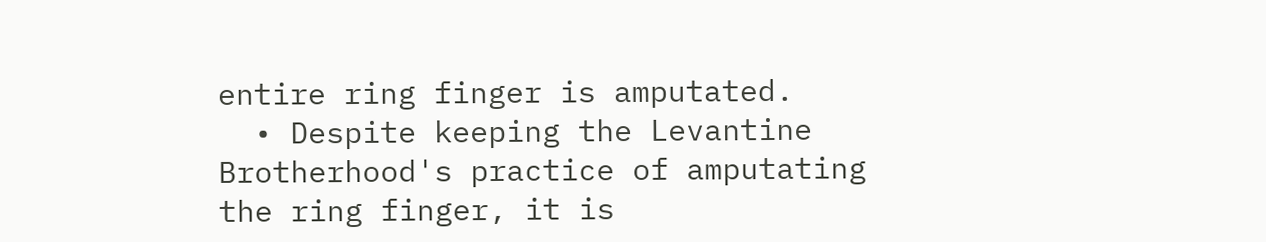entire ring finger is amputated.
  • Despite keeping the Levantine Brotherhood's practice of amputating the ring finger, it is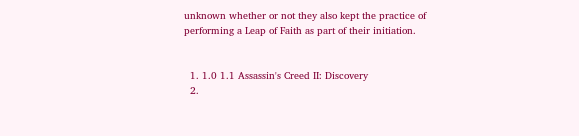unknown whether or not they also kept the practice of performing a Leap of Faith as part of their initiation.


  1. 1.0 1.1 Assassin's Creed II: Discovery
  2.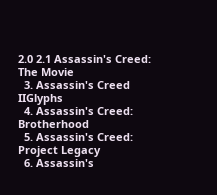2.0 2.1 Assassin's Creed: The Movie
  3. Assassin's Creed IIGlyphs
  4. Assassin's Creed: Brotherhood
  5. Assassin's Creed: Project Legacy
  6. Assassin's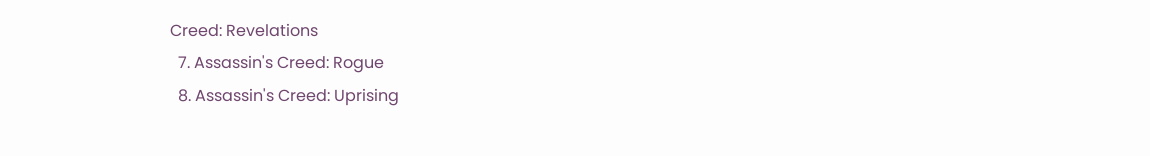Creed: Revelations
  7. Assassin's Creed: Rogue
  8. Assassin's Creed: Uprising